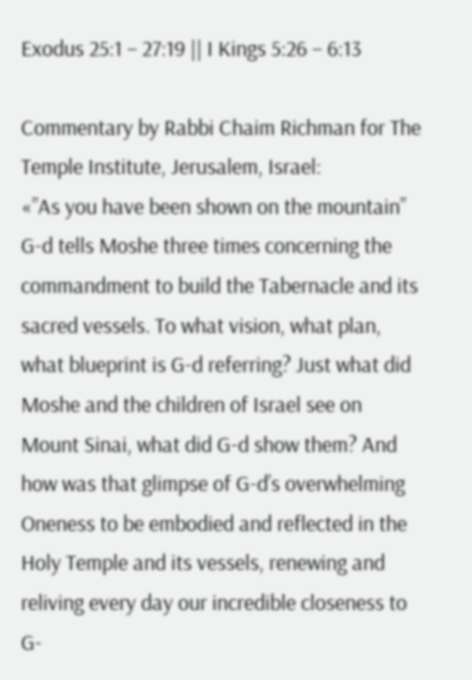Exodus 25:1 – 27:19 || I Kings 5:26 – 6:13

Commentary by Rabbi Chaim Richman for The Temple Institute, Jerusalem, Israel:
«”As you have been shown on the mountain” G-d tells Moshe three times concerning the commandment to build the Tabernacle and its sacred vessels. To what vision, what plan, what blueprint is G-d referring? Just what did Moshe and the children of Israel see on Mount Sinai, what did G-d show them? And how was that glimpse of G-d’s overwhelming Oneness to be embodied and reflected in the Holy Temple and its vessels, renewing and reliving every day our incredible closeness to G-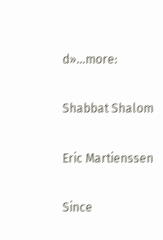d»…more:

Shabbat Shalom

Eric Martienssen

Since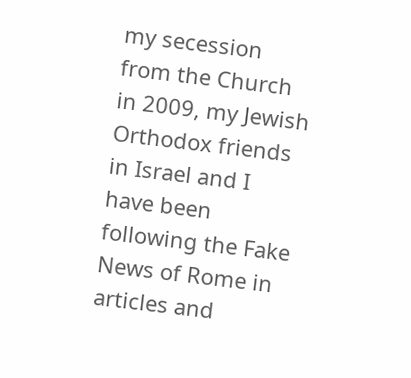my secession from the Church in 2009, my Jewish Orthodox friends in Israel and I have been following the Fake News of Rome in articles and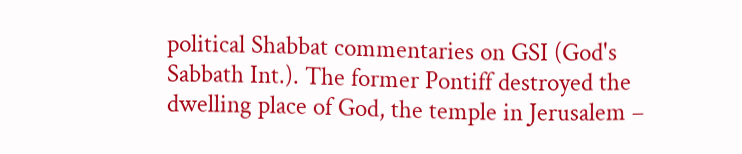political Shabbat commentaries on GSI (God's Sabbath Int.). The former Pontiff destroyed the dwelling place of God, the temple in Jerusalem –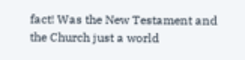fact! Was the New Testament and the Church just a world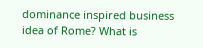dominance inspired business idea of Rome? What is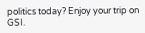politics today? Enjoy your trip on GSI.